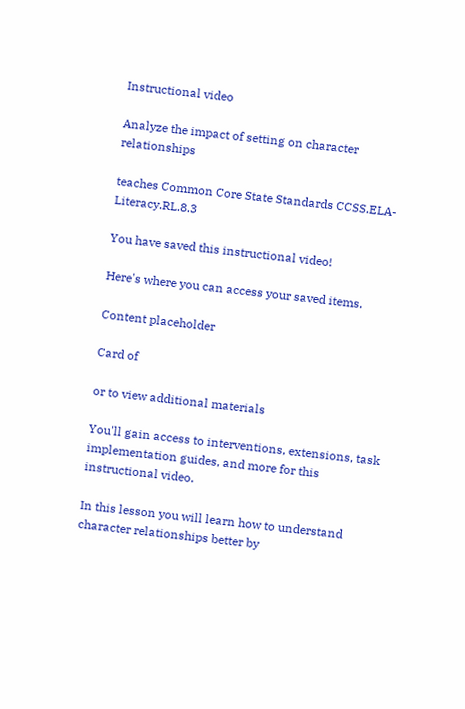Instructional video

Analyze the impact of setting on character relationships

teaches Common Core State Standards CCSS.ELA-Literacy.RL.8.3

You have saved this instructional video!

Here's where you can access your saved items.

Content placeholder

Card of

or to view additional materials

You'll gain access to interventions, extensions, task implementation guides, and more for this instructional video.

In this lesson you will learn how to understand character relationships better by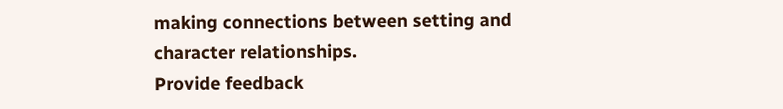making connections between setting and character relationships.
Provide feedback